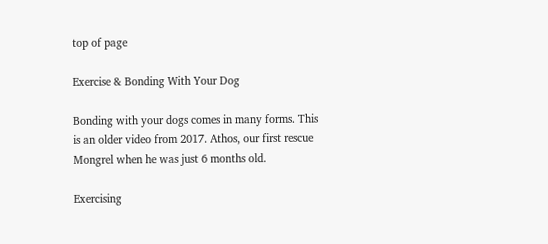top of page

Exercise & Bonding With Your Dog

Bonding with your dogs comes in many forms. This is an older video from 2017. Athos, our first rescue Mongrel when he was just 6 months old.

Exercising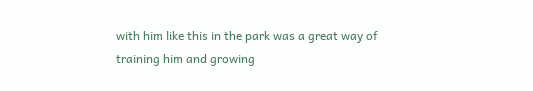with him like this in the park was a great way of training him and growing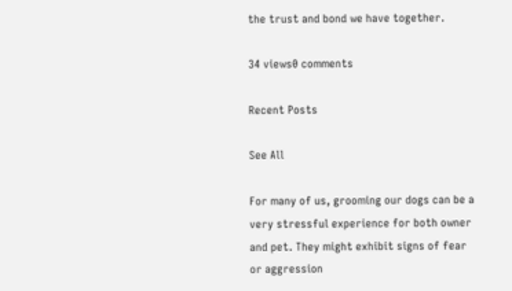the trust and bond we have together.

34 views0 comments

Recent Posts

See All

For many of us, grooming our dogs can be a very stressful experience for both owner and pet. They might exhibit signs of fear or aggression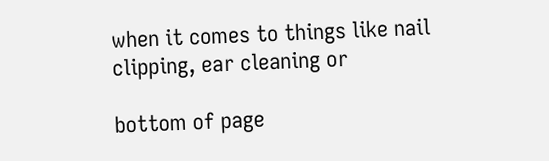when it comes to things like nail clipping, ear cleaning or

bottom of page